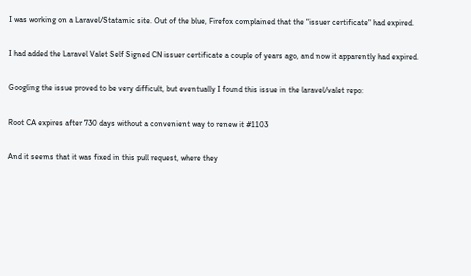I was working on a Laravel/Statamic site. Out of the blue, Firefox complained that the "issuer certificate" had expired.

I had added the Laravel Valet Self Signed CN issuer certificate a couple of years ago, and now it apparently had expired.

Googling the issue proved to be very difficult, but eventually I found this issue in the laravel/valet repo:

Root CA expires after 730 days without a convenient way to renew it #1103

And it seems that it was fixed in this pull request, where they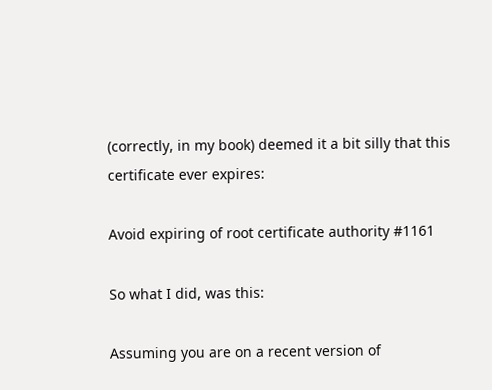(correctly, in my book) deemed it a bit silly that this certificate ever expires:

Avoid expiring of root certificate authority #1161

So what I did, was this:

Assuming you are on a recent version of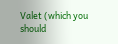Valet (which you should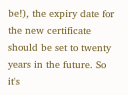be!), the expiry date for the new certificate should be set to twenty years in the future. So it's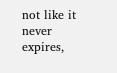not like it never expires,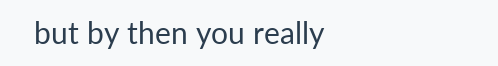but by then you really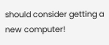should consider getting a new computer!